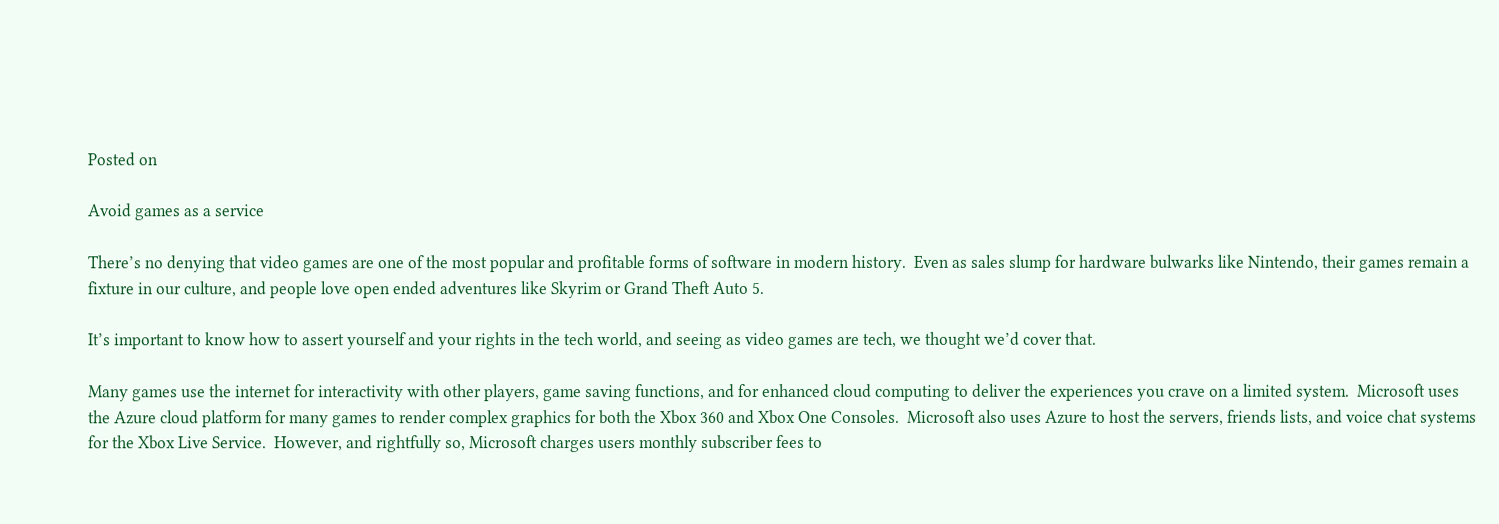Posted on

Avoid games as a service

There’s no denying that video games are one of the most popular and profitable forms of software in modern history.  Even as sales slump for hardware bulwarks like Nintendo, their games remain a fixture in our culture, and people love open ended adventures like Skyrim or Grand Theft Auto 5.

It’s important to know how to assert yourself and your rights in the tech world, and seeing as video games are tech, we thought we’d cover that.

Many games use the internet for interactivity with other players, game saving functions, and for enhanced cloud computing to deliver the experiences you crave on a limited system.  Microsoft uses the Azure cloud platform for many games to render complex graphics for both the Xbox 360 and Xbox One Consoles.  Microsoft also uses Azure to host the servers, friends lists, and voice chat systems for the Xbox Live Service.  However, and rightfully so, Microsoft charges users monthly subscriber fees to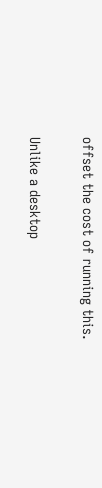offset the cost of running this.

Unlike a desktop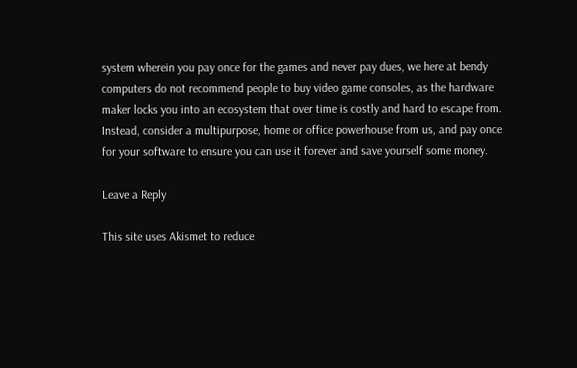system wherein you pay once for the games and never pay dues, we here at bendy computers do not recommend people to buy video game consoles, as the hardware maker locks you into an ecosystem that over time is costly and hard to escape from.  Instead, consider a multipurpose, home or office powerhouse from us, and pay once for your software to ensure you can use it forever and save yourself some money.

Leave a Reply

This site uses Akismet to reduce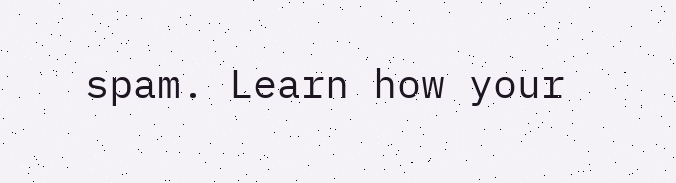spam. Learn how your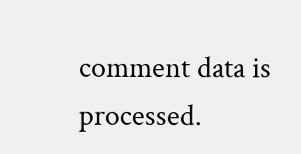comment data is processed.